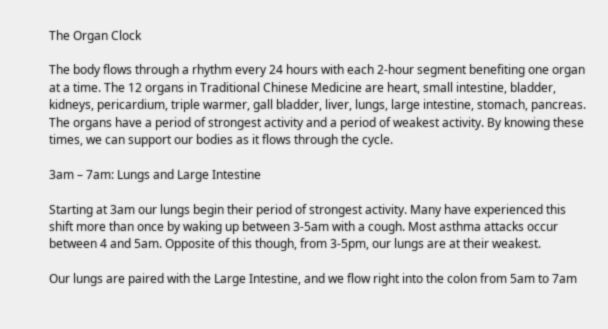The Organ Clock

The body flows through a rhythm every 24 hours with each 2-hour segment benefiting one organ at a time. The 12 organs in Traditional Chinese Medicine are heart, small intestine, bladder, kidneys, pericardium, triple warmer, gall bladder, liver, lungs, large intestine, stomach, pancreas. The organs have a period of strongest activity and a period of weakest activity. By knowing these times, we can support our bodies as it flows through the cycle.

3am – 7am: Lungs and Large Intestine

Starting at 3am our lungs begin their period of strongest activity. Many have experienced this shift more than once by waking up between 3-5am with a cough. Most asthma attacks occur between 4 and 5am. Opposite of this though, from 3-5pm, our lungs are at their weakest.

Our lungs are paired with the Large Intestine, and we flow right into the colon from 5am to 7am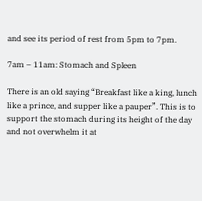and see its period of rest from 5pm to 7pm.

7am – 11am: Stomach and Spleen

There is an old saying “Breakfast like a king, lunch like a prince, and supper like a pauper”. This is to support the stomach during its height of the day and not overwhelm it at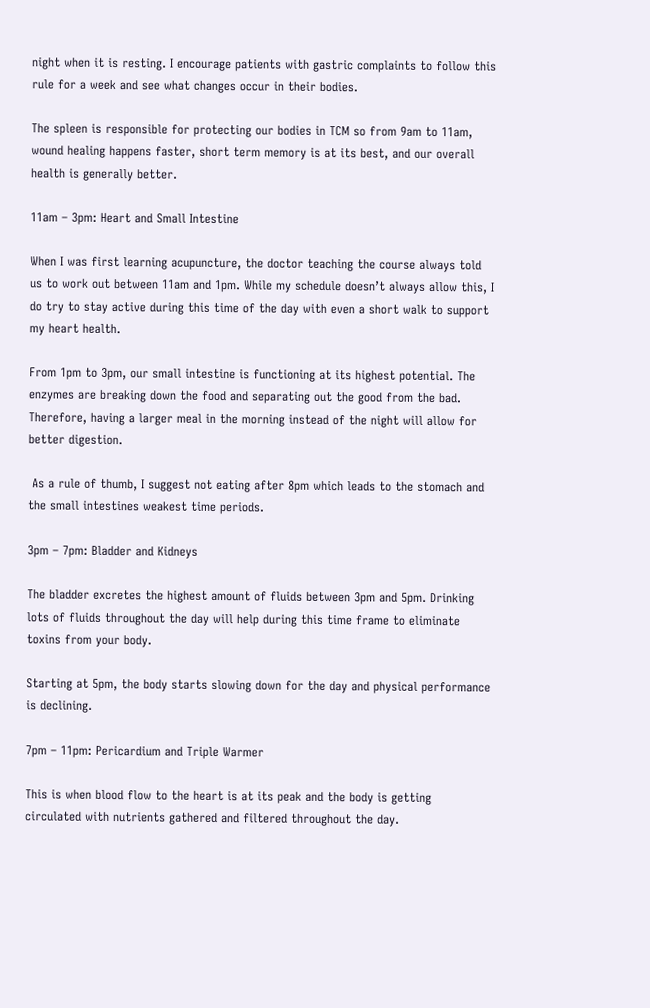night when it is resting. I encourage patients with gastric complaints to follow this rule for a week and see what changes occur in their bodies.

The spleen is responsible for protecting our bodies in TCM so from 9am to 11am, wound healing happens faster, short term memory is at its best, and our overall health is generally better.

11am – 3pm: Heart and Small Intestine

When I was first learning acupuncture, the doctor teaching the course always told us to work out between 11am and 1pm. While my schedule doesn’t always allow this, I do try to stay active during this time of the day with even a short walk to support my heart health.

From 1pm to 3pm, our small intestine is functioning at its highest potential. The enzymes are breaking down the food and separating out the good from the bad. Therefore, having a larger meal in the morning instead of the night will allow for better digestion.

 As a rule of thumb, I suggest not eating after 8pm which leads to the stomach and the small intestines weakest time periods.

3pm – 7pm: Bladder and Kidneys

The bladder excretes the highest amount of fluids between 3pm and 5pm. Drinking lots of fluids throughout the day will help during this time frame to eliminate toxins from your body.

Starting at 5pm, the body starts slowing down for the day and physical performance is declining.

7pm – 11pm: Pericardium and Triple Warmer

This is when blood flow to the heart is at its peak and the body is getting circulated with nutrients gathered and filtered throughout the day.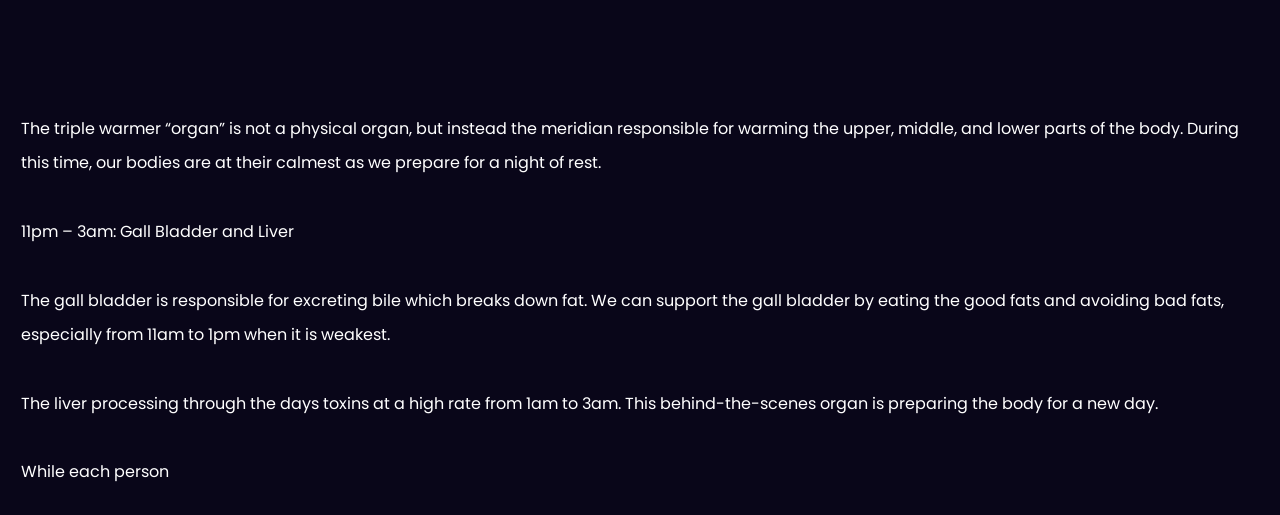The triple warmer “organ” is not a physical organ, but instead the meridian responsible for warming the upper, middle, and lower parts of the body. During this time, our bodies are at their calmest as we prepare for a night of rest.

11pm – 3am: Gall Bladder and Liver

The gall bladder is responsible for excreting bile which breaks down fat. We can support the gall bladder by eating the good fats and avoiding bad fats, especially from 11am to 1pm when it is weakest.

The liver processing through the days toxins at a high rate from 1am to 3am. This behind-the-scenes organ is preparing the body for a new day.

While each person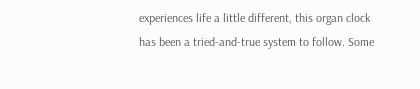experiences life a little different, this organ clock has been a tried-and-true system to follow. Some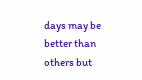days may be better than others but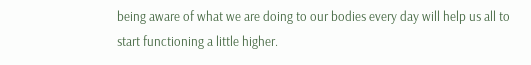being aware of what we are doing to our bodies every day will help us all to start functioning a little higher.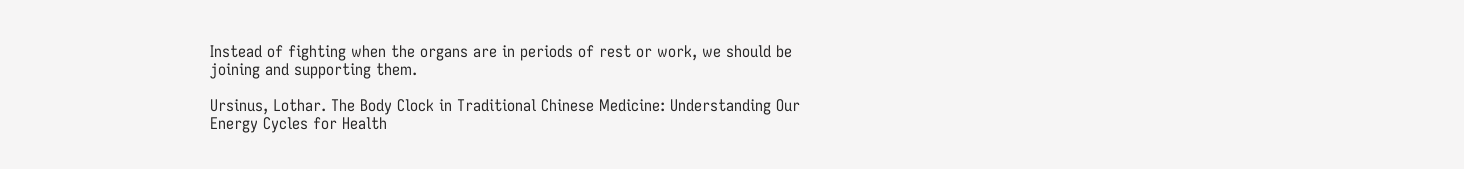Instead of fighting when the organs are in periods of rest or work, we should be joining and supporting them.

Ursinus, Lothar. The Body Clock in Traditional Chinese Medicine: Understanding Our Energy Cycles for Health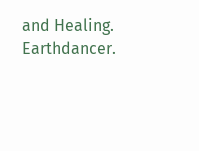and Healing. Earthdancer.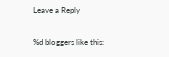Leave a Reply

%d bloggers like this: